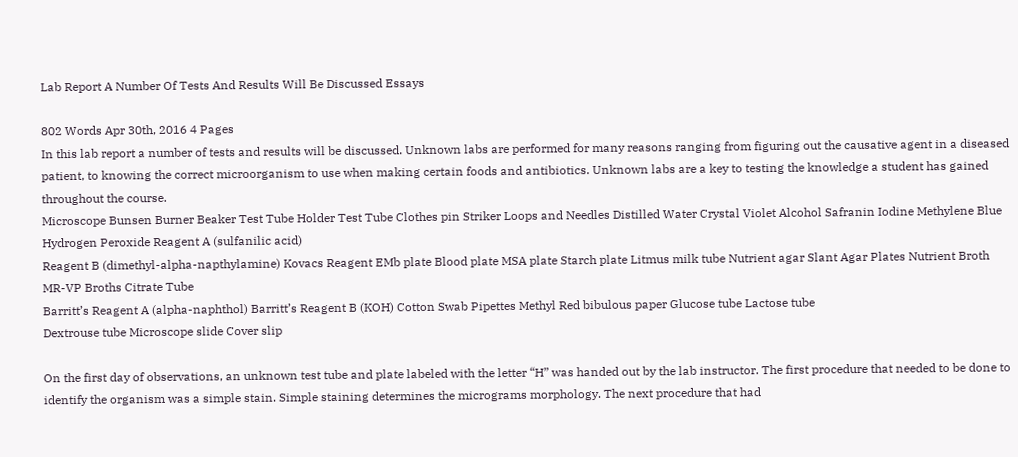Lab Report A Number Of Tests And Results Will Be Discussed Essays

802 Words Apr 30th, 2016 4 Pages
In this lab report a number of tests and results will be discussed. Unknown labs are performed for many reasons ranging from figuring out the causative agent in a diseased patient, to knowing the correct microorganism to use when making certain foods and antibiotics. Unknown labs are a key to testing the knowledge a student has gained throughout the course.
Microscope Bunsen Burner Beaker Test Tube Holder Test Tube Clothes pin Striker Loops and Needles Distilled Water Crystal Violet Alcohol Safranin Iodine Methylene Blue Hydrogen Peroxide Reagent A (sulfanilic acid)
Reagent B (dimethyl-alpha-napthylamine) Kovacs Reagent EMb plate Blood plate MSA plate Starch plate Litmus milk tube Nutrient agar Slant Agar Plates Nutrient Broth MR-VP Broths Citrate Tube
Barritt’s Reagent A (alpha-naphthol) Barritt’s Reagent B (KOH) Cotton Swab Pipettes Methyl Red bibulous paper Glucose tube Lactose tube
Dextrouse tube Microscope slide Cover slip

On the first day of observations, an unknown test tube and plate labeled with the letter “H” was handed out by the lab instructor. The first procedure that needed to be done to identify the organism was a simple stain. Simple staining determines the micrograms morphology. The next procedure that had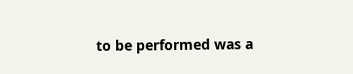to be performed was a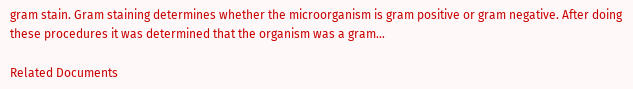gram stain. Gram staining determines whether the microorganism is gram positive or gram negative. After doing these procedures it was determined that the organism was a gram…

Related Documents